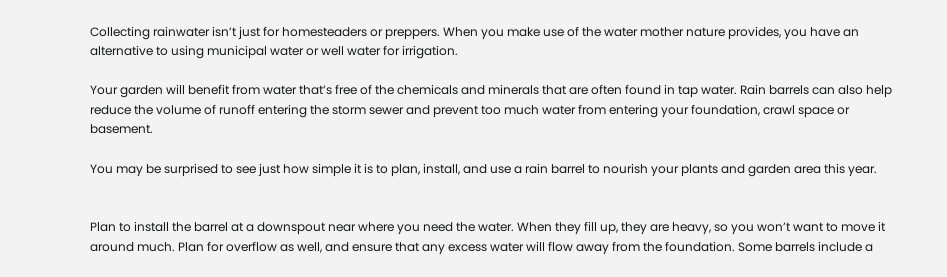Collecting rainwater isn’t just for homesteaders or preppers. When you make use of the water mother nature provides, you have an alternative to using municipal water or well water for irrigation.

Your garden will benefit from water that’s free of the chemicals and minerals that are often found in tap water. Rain barrels can also help reduce the volume of runoff entering the storm sewer and prevent too much water from entering your foundation, crawl space or basement.

You may be surprised to see just how simple it is to plan, install, and use a rain barrel to nourish your plants and garden area this year.


Plan to install the barrel at a downspout near where you need the water. When they fill up, they are heavy, so you won’t want to move it around much. Plan for overflow as well, and ensure that any excess water will flow away from the foundation. Some barrels include a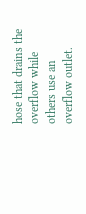hose that drains the overflow while others use an overflow outlet.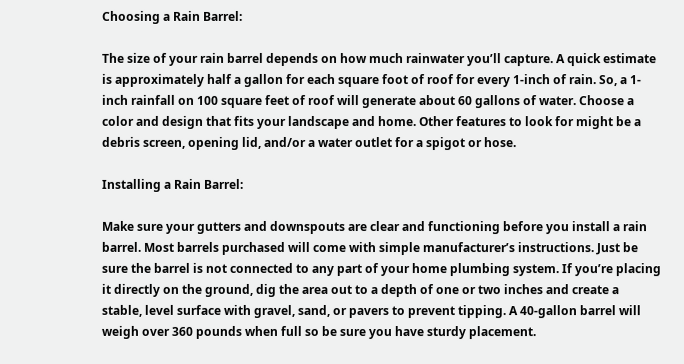Choosing a Rain Barrel:

The size of your rain barrel depends on how much rainwater you’ll capture. A quick estimate is approximately half a gallon for each square foot of roof for every 1-inch of rain. So, a 1-inch rainfall on 100 square feet of roof will generate about 60 gallons of water. Choose a color and design that fits your landscape and home. Other features to look for might be a debris screen, opening lid, and/or a water outlet for a spigot or hose.

Installing a Rain Barrel:

Make sure your gutters and downspouts are clear and functioning before you install a rain barrel. Most barrels purchased will come with simple manufacturer’s instructions. Just be sure the barrel is not connected to any part of your home plumbing system. If you’re placing it directly on the ground, dig the area out to a depth of one or two inches and create a stable, level surface with gravel, sand, or pavers to prevent tipping. A 40-gallon barrel will weigh over 360 pounds when full so be sure you have sturdy placement.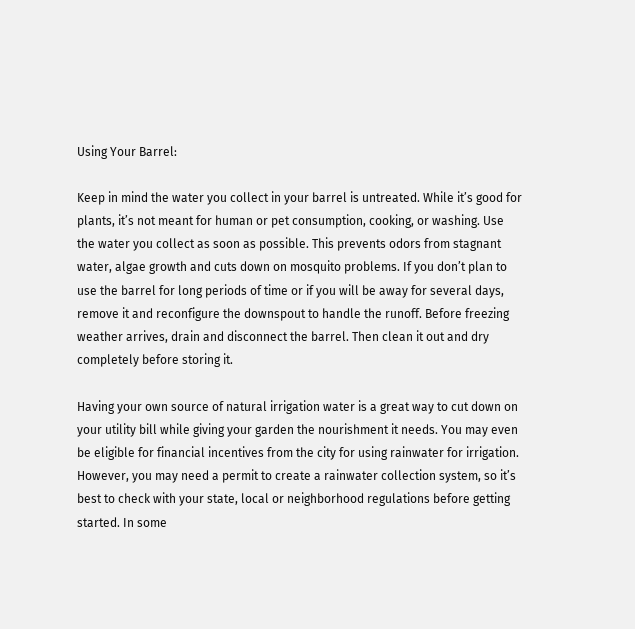Using Your Barrel:

Keep in mind the water you collect in your barrel is untreated. While it’s good for plants, it’s not meant for human or pet consumption, cooking, or washing. Use the water you collect as soon as possible. This prevents odors from stagnant water, algae growth and cuts down on mosquito problems. If you don’t plan to use the barrel for long periods of time or if you will be away for several days, remove it and reconfigure the downspout to handle the runoff. Before freezing weather arrives, drain and disconnect the barrel. Then clean it out and dry completely before storing it.

Having your own source of natural irrigation water is a great way to cut down on your utility bill while giving your garden the nourishment it needs. You may even be eligible for financial incentives from the city for using rainwater for irrigation. However, you may need a permit to create a rainwater collection system, so it’s best to check with your state, local or neighborhood regulations before getting started. In some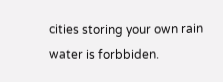cities storing your own rain water is forbbiden.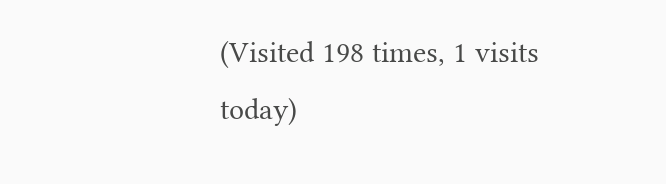(Visited 198 times, 1 visits today)